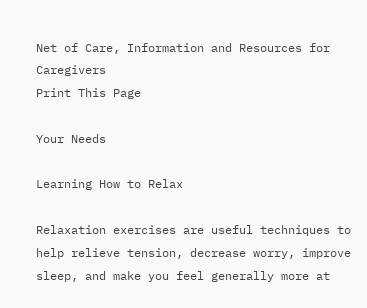Net of Care, Information and Resources for Caregivers
Print This Page

Your Needs

Learning How to Relax

Relaxation exercises are useful techniques to help relieve tension, decrease worry, improve sleep, and make you feel generally more at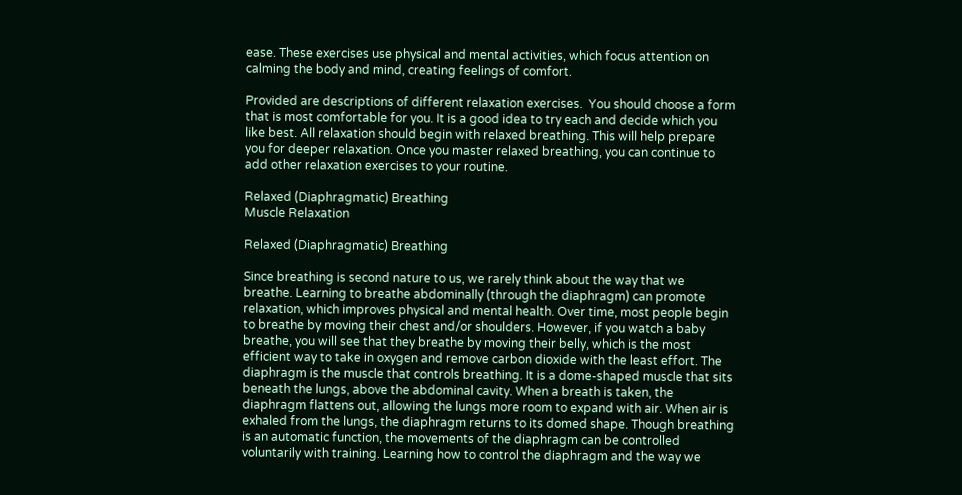ease. These exercises use physical and mental activities, which focus attention on calming the body and mind, creating feelings of comfort.

Provided are descriptions of different relaxation exercises.  You should choose a form that is most comfortable for you. It is a good idea to try each and decide which you like best. All relaxation should begin with relaxed breathing. This will help prepare you for deeper relaxation. Once you master relaxed breathing, you can continue to add other relaxation exercises to your routine.

Relaxed (Diaphragmatic) Breathing
Muscle Relaxation

Relaxed (Diaphragmatic) Breathing

Since breathing is second nature to us, we rarely think about the way that we breathe. Learning to breathe abdominally (through the diaphragm) can promote relaxation, which improves physical and mental health. Over time, most people begin to breathe by moving their chest and/or shoulders. However, if you watch a baby breathe, you will see that they breathe by moving their belly, which is the most efficient way to take in oxygen and remove carbon dioxide with the least effort. The diaphragm is the muscle that controls breathing. It is a dome-shaped muscle that sits beneath the lungs, above the abdominal cavity. When a breath is taken, the diaphragm flattens out, allowing the lungs more room to expand with air. When air is exhaled from the lungs, the diaphragm returns to its domed shape. Though breathing is an automatic function, the movements of the diaphragm can be controlled voluntarily with training. Learning how to control the diaphragm and the way we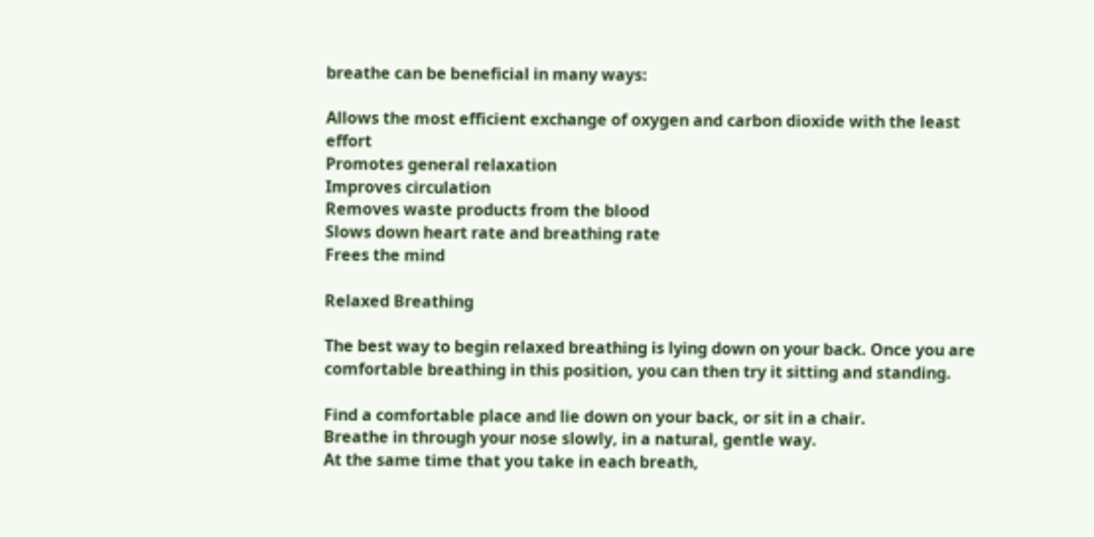breathe can be beneficial in many ways:

Allows the most efficient exchange of oxygen and carbon dioxide with the least effort
Promotes general relaxation
Improves circulation
Removes waste products from the blood
Slows down heart rate and breathing rate
Frees the mind

Relaxed Breathing

The best way to begin relaxed breathing is lying down on your back. Once you are comfortable breathing in this position, you can then try it sitting and standing.

Find a comfortable place and lie down on your back, or sit in a chair.
Breathe in through your nose slowly, in a natural, gentle way.
At the same time that you take in each breath,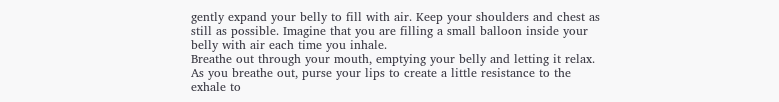gently expand your belly to fill with air. Keep your shoulders and chest as still as possible. Imagine that you are filling a small balloon inside your belly with air each time you inhale.
Breathe out through your mouth, emptying your belly and letting it relax. As you breathe out, purse your lips to create a little resistance to the exhale to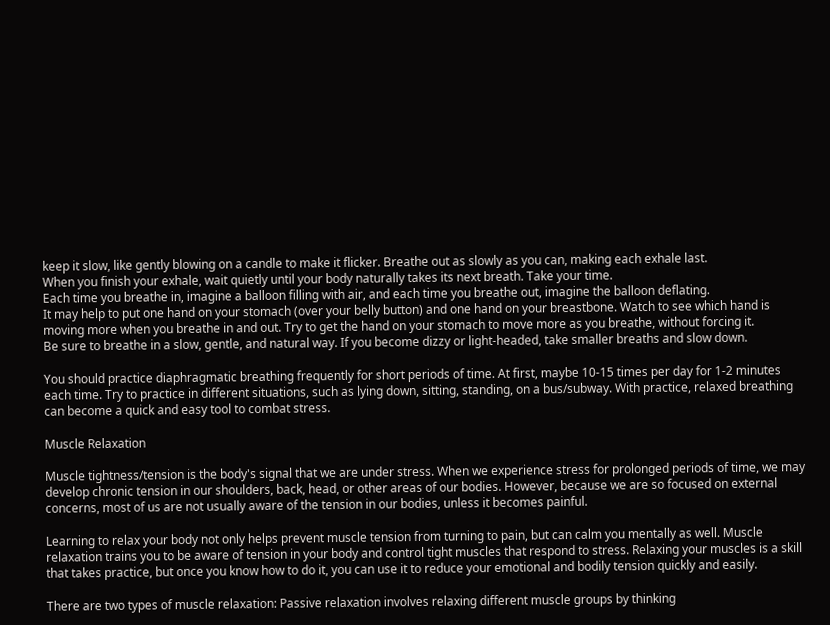keep it slow, like gently blowing on a candle to make it flicker. Breathe out as slowly as you can, making each exhale last.
When you finish your exhale, wait quietly until your body naturally takes its next breath. Take your time.
Each time you breathe in, imagine a balloon filling with air, and each time you breathe out, imagine the balloon deflating.
It may help to put one hand on your stomach (over your belly button) and one hand on your breastbone. Watch to see which hand is moving more when you breathe in and out. Try to get the hand on your stomach to move more as you breathe, without forcing it.
Be sure to breathe in a slow, gentle, and natural way. If you become dizzy or light-headed, take smaller breaths and slow down.

You should practice diaphragmatic breathing frequently for short periods of time. At first, maybe 10-15 times per day for 1-2 minutes each time. Try to practice in different situations, such as lying down, sitting, standing, on a bus/subway. With practice, relaxed breathing can become a quick and easy tool to combat stress.

Muscle Relaxation

Muscle tightness/tension is the body's signal that we are under stress. When we experience stress for prolonged periods of time, we may develop chronic tension in our shoulders, back, head, or other areas of our bodies. However, because we are so focused on external concerns, most of us are not usually aware of the tension in our bodies, unless it becomes painful.

Learning to relax your body not only helps prevent muscle tension from turning to pain, but can calm you mentally as well. Muscle relaxation trains you to be aware of tension in your body and control tight muscles that respond to stress. Relaxing your muscles is a skill that takes practice, but once you know how to do it, you can use it to reduce your emotional and bodily tension quickly and easily.

There are two types of muscle relaxation: Passive relaxation involves relaxing different muscle groups by thinking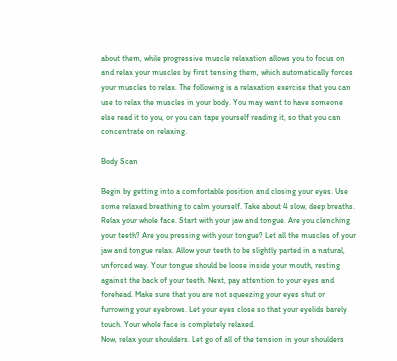about them, while progressive muscle relaxation allows you to focus on and relax your muscles by first tensing them, which automatically forces your muscles to relax. The following is a relaxation exercise that you can use to relax the muscles in your body. You may want to have someone else read it to you, or you can tape yourself reading it, so that you can concentrate on relaxing.

Body Scan

Begin by getting into a comfortable position and closing your eyes. Use some relaxed breathing to calm yourself. Take about 4 slow, deep breaths.
Relax your whole face. Start with your jaw and tongue. Are you clenching your teeth? Are you pressing with your tongue? Let all the muscles of your jaw and tongue relax. Allow your teeth to be slightly parted in a natural, unforced way. Your tongue should be loose inside your mouth, resting against the back of your teeth. Next, pay attention to your eyes and forehead. Make sure that you are not squeezing your eyes shut or furrowing your eyebrows. Let your eyes close so that your eyelids barely touch. Your whole face is completely relaxed.
Now, relax your shoulders. Let go of all of the tension in your shoulders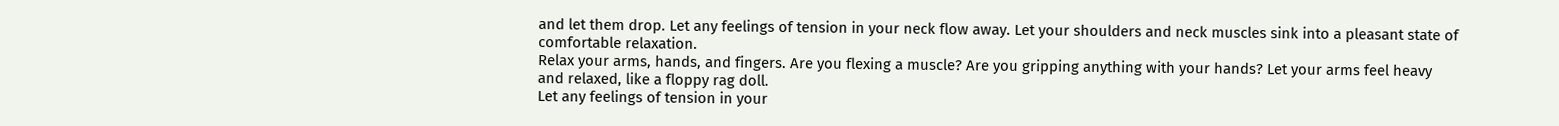and let them drop. Let any feelings of tension in your neck flow away. Let your shoulders and neck muscles sink into a pleasant state of comfortable relaxation.
Relax your arms, hands, and fingers. Are you flexing a muscle? Are you gripping anything with your hands? Let your arms feel heavy and relaxed, like a floppy rag doll.
Let any feelings of tension in your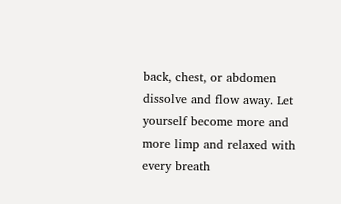back, chest, or abdomen dissolve and flow away. Let yourself become more and more limp and relaxed with every breath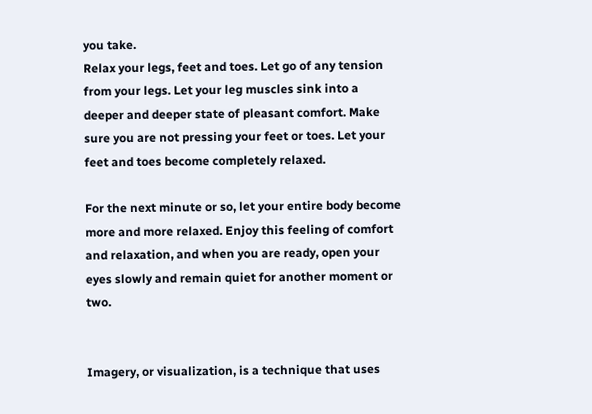you take.
Relax your legs, feet and toes. Let go of any tension from your legs. Let your leg muscles sink into a deeper and deeper state of pleasant comfort. Make sure you are not pressing your feet or toes. Let your feet and toes become completely relaxed.

For the next minute or so, let your entire body become more and more relaxed. Enjoy this feeling of comfort and relaxation, and when you are ready, open your eyes slowly and remain quiet for another moment or two.


Imagery, or visualization, is a technique that uses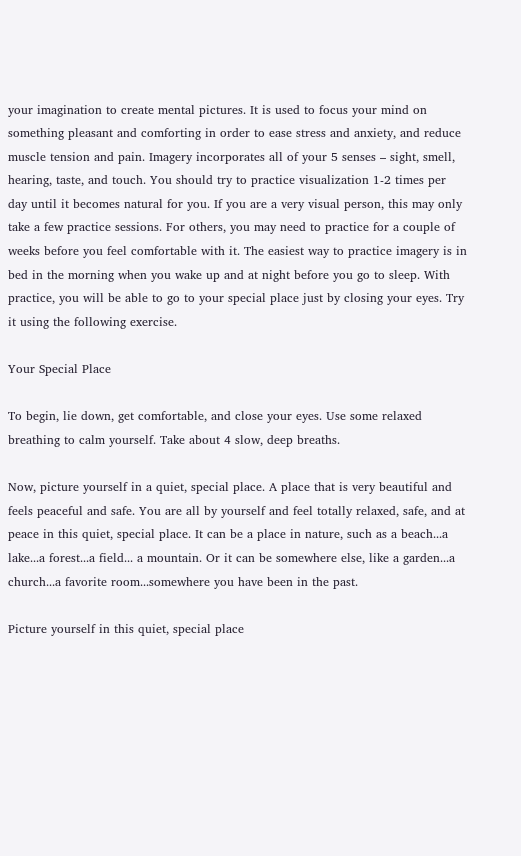your imagination to create mental pictures. It is used to focus your mind on something pleasant and comforting in order to ease stress and anxiety, and reduce muscle tension and pain. Imagery incorporates all of your 5 senses – sight, smell, hearing, taste, and touch. You should try to practice visualization 1-2 times per day until it becomes natural for you. If you are a very visual person, this may only take a few practice sessions. For others, you may need to practice for a couple of weeks before you feel comfortable with it. The easiest way to practice imagery is in bed in the morning when you wake up and at night before you go to sleep. With practice, you will be able to go to your special place just by closing your eyes. Try it using the following exercise.

Your Special Place

To begin, lie down, get comfortable, and close your eyes. Use some relaxed breathing to calm yourself. Take about 4 slow, deep breaths.

Now, picture yourself in a quiet, special place. A place that is very beautiful and feels peaceful and safe. You are all by yourself and feel totally relaxed, safe, and at peace in this quiet, special place. It can be a place in nature, such as a beach...a lake...a forest...a field... a mountain. Or it can be somewhere else, like a garden...a church...a favorite room...somewhere you have been in the past.

Picture yourself in this quiet, special place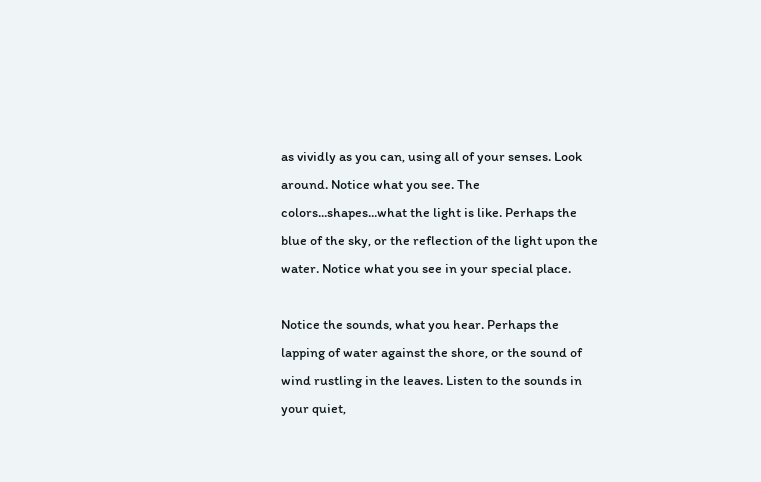as vividly as you can, using all of your senses. Look around. Notice what you see. The colors...shapes...what the light is like. Perhaps the blue of the sky, or the reflection of the light upon the water. Notice what you see in your special place.

Notice the sounds, what you hear. Perhaps the lapping of water against the shore, or the sound of wind rustling in the leaves. Listen to the sounds in your quiet,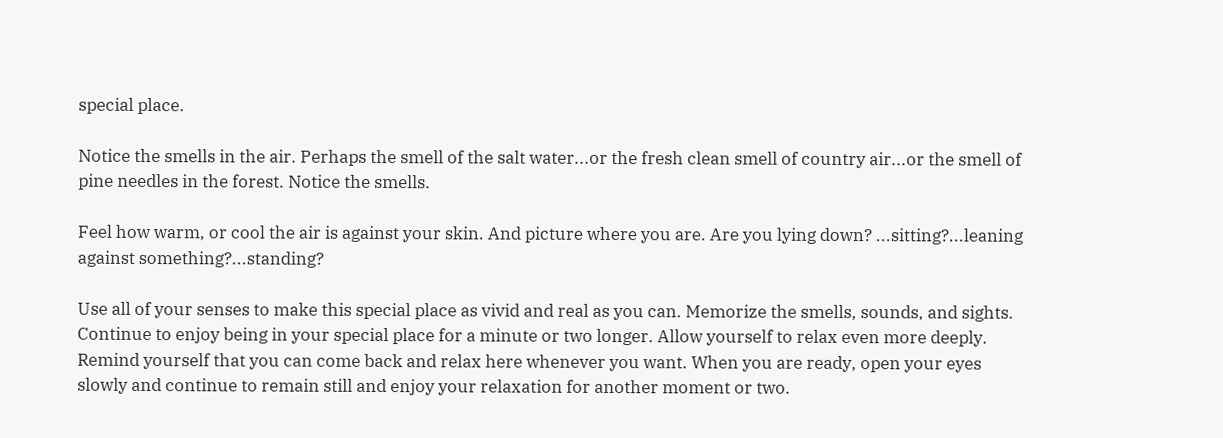special place.

Notice the smells in the air. Perhaps the smell of the salt water...or the fresh clean smell of country air...or the smell of pine needles in the forest. Notice the smells.

Feel how warm, or cool the air is against your skin. And picture where you are. Are you lying down? ...sitting?...leaning against something?...standing?

Use all of your senses to make this special place as vivid and real as you can. Memorize the smells, sounds, and sights. Continue to enjoy being in your special place for a minute or two longer. Allow yourself to relax even more deeply. Remind yourself that you can come back and relax here whenever you want. When you are ready, open your eyes slowly and continue to remain still and enjoy your relaxation for another moment or two.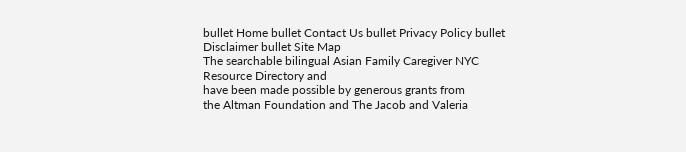bullet Home bullet Contact Us bullet Privacy Policy bullet Disclaimer bullet Site Map
The searchable bilingual Asian Family Caregiver NYC Resource Directory and
have been made possible by generous grants from
the Altman Foundation and The Jacob and Valeria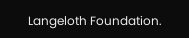Langeloth Foundation.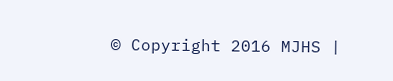© Copyright 2016 MJHS |